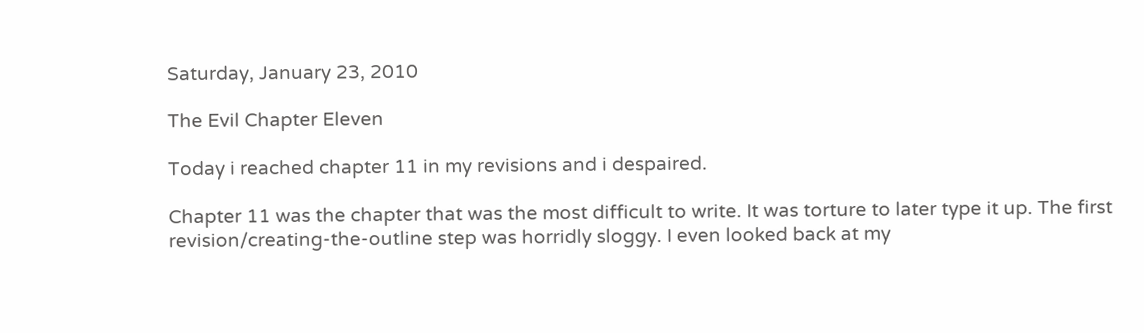Saturday, January 23, 2010

The Evil Chapter Eleven

Today i reached chapter 11 in my revisions and i despaired.

Chapter 11 was the chapter that was the most difficult to write. It was torture to later type it up. The first revision/creating-the-outline step was horridly sloggy. I even looked back at my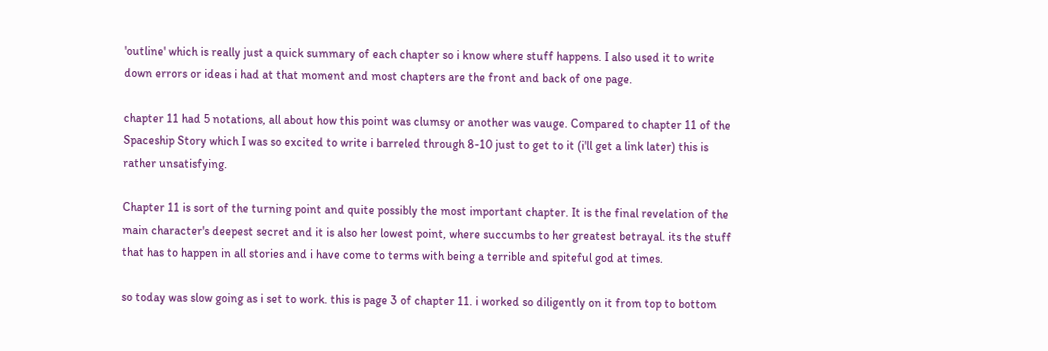'outline' which is really just a quick summary of each chapter so i know where stuff happens. I also used it to write down errors or ideas i had at that moment and most chapters are the front and back of one page.

chapter 11 had 5 notations, all about how this point was clumsy or another was vauge. Compared to chapter 11 of the Spaceship Story which I was so excited to write i barreled through 8-10 just to get to it (i'll get a link later) this is rather unsatisfying.

Chapter 11 is sort of the turning point and quite possibly the most important chapter. It is the final revelation of the main character's deepest secret and it is also her lowest point, where succumbs to her greatest betrayal. its the stuff that has to happen in all stories and i have come to terms with being a terrible and spiteful god at times.

so today was slow going as i set to work. this is page 3 of chapter 11. i worked so diligently on it from top to bottom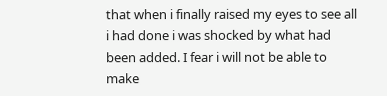that when i finally raised my eyes to see all i had done i was shocked by what had been added. I fear i will not be able to make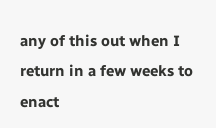any of this out when I return in a few weeks to enact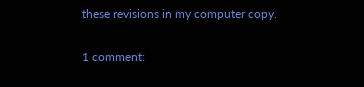these revisions in my computer copy.

1 comment: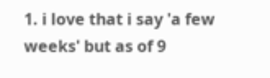1. i love that i say 'a few weeks' but as of 9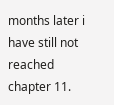months later i have still not reached chapter 11.